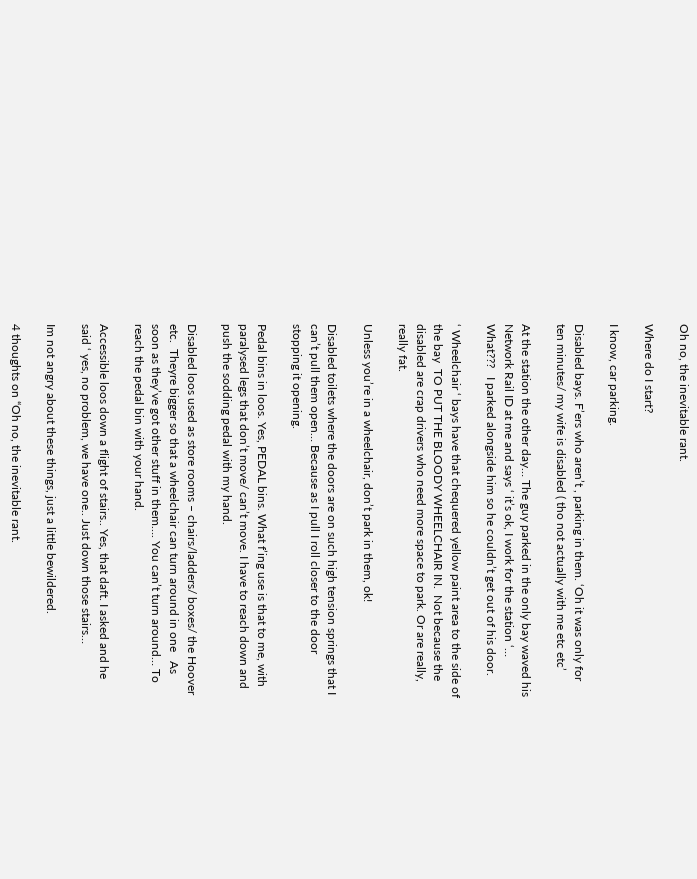Oh no, the inevitable rant.

Where do I start?

I know, car parking.

Disabled bays. F’ers who aren’t , parking in them. ‘Oh it was only for ten minutes/ my wife is disabled ( tho not actually with me etc etc’

At the station the other day… The guy parked in the only bay waved his Network Rail ID at me and says ‘ it’s ok, I work for the station ‘… What???   I parked alongside him so he couldn’t get out of his door.

‘ Wheelchair ‘ bays have that chequered yellow paint area to the side of the bay  TO PUT THE BLOODY WHEELCHAIR IN.  Not because the disabled are crap drivers who need more space to park. Or are really, really fat.

Unless you’re in a wheelchair, don’t park in them, ok!

Disabled toilets where the doors are on such high tension springs that I can’t pull them open… Because as I pull I roll closer to the door  stopping it opening.

Pedal bins in loos. Yes, PEDAL bins. What f’ing use is that to me, with paralysed legs that don’t move/ can’t move. I have to reach down and push the sodding pedal with my hand.

Disabled loos used as store rooms – chairs/ladders/ boxes/ the Hoover etc.  Theyre bigger so that a wheelchair can turn around in one   As soon as they’ve got other stuff in them…. You can’t turn around… To reach the pedal bin with your hand.

Accessible loos down a flight of stairs.. Yes, that daft. I asked and he said ‘ yes, no problem, we have one.. Just down those stairs…

Im not angry about these things, just a little bewildered.

4 thoughts on “Oh no, the inevitable rant.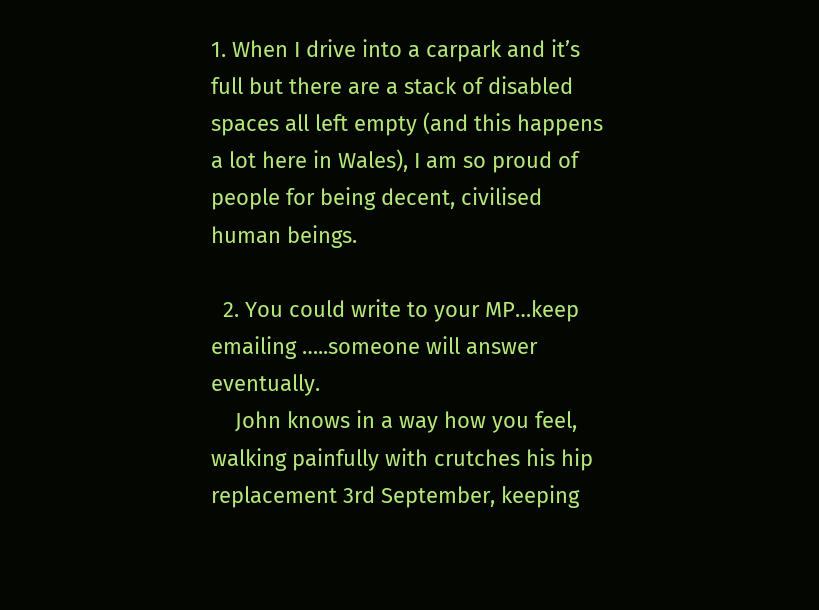1. When I drive into a carpark and it’s full but there are a stack of disabled spaces all left empty (and this happens a lot here in Wales), I am so proud of people for being decent, civilised human beings.

  2. You could write to your MP…keep emailing …..someone will answer eventually.
    John knows in a way how you feel, walking painfully with crutches his hip replacement 3rd September, keeping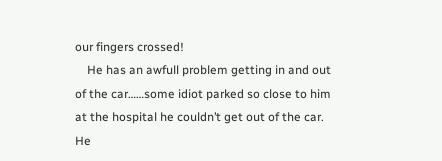our fingers crossed!
    He has an awfull problem getting in and out of the car……some idiot parked so close to him at the hospital he couldn’t get out of the car. He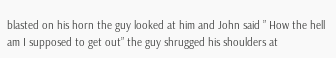blasted on his horn the guy looked at him and John said ” How the hell am I supposed to get out” the guy shrugged his shoulders at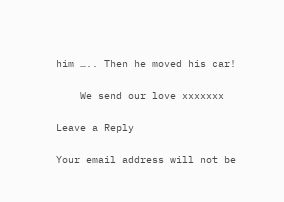him ….. Then he moved his car!

    We send our love xxxxxxx

Leave a Reply

Your email address will not be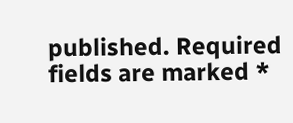published. Required fields are marked *